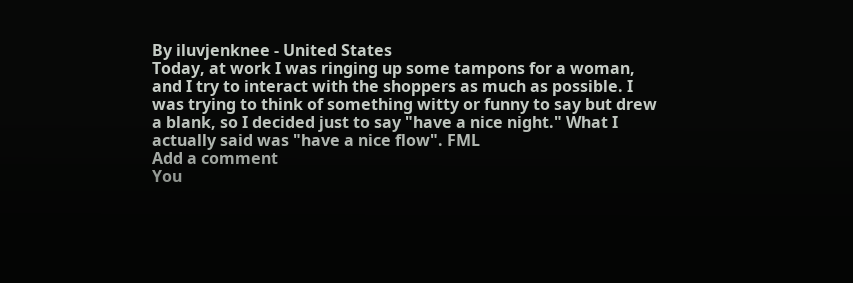By iluvjenknee - United States
Today, at work I was ringing up some tampons for a woman, and I try to interact with the shoppers as much as possible. I was trying to think of something witty or funny to say but drew a blank, so I decided just to say "have a nice night." What I actually said was "have a nice flow". FML
Add a comment
You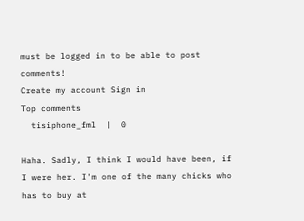must be logged in to be able to post comments!
Create my account Sign in
Top comments
  tisiphone_fml  |  0

Haha. Sadly, I think I would have been, if I were her. I'm one of the many chicks who has to buy at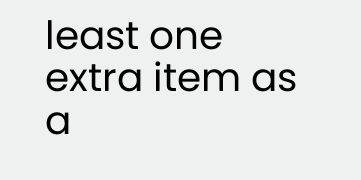least one extra item as a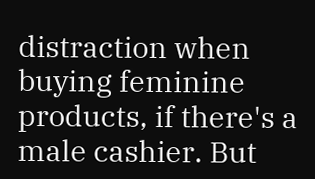distraction when buying feminine products, if there's a male cashier. But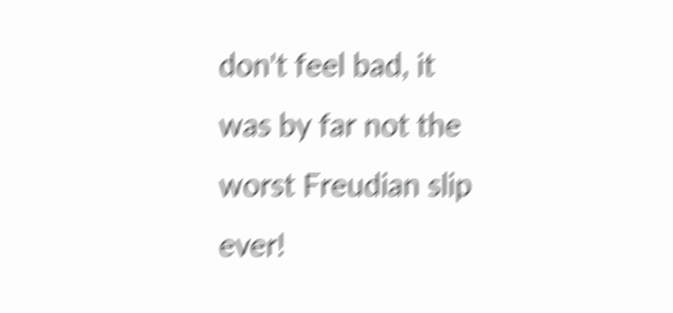don't feel bad, it was by far not the worst Freudian slip ever!